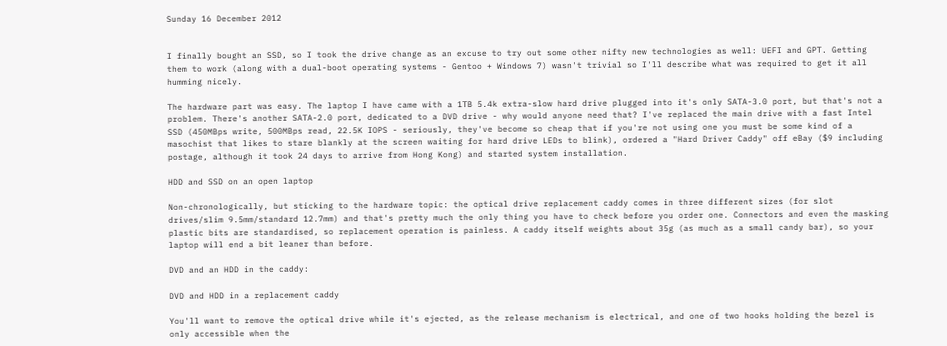Sunday 16 December 2012


I finally bought an SSD, so I took the drive change as an excuse to try out some other nifty new technologies as well: UEFI and GPT. Getting them to work (along with a dual-boot operating systems - Gentoo + Windows 7) wasn't trivial so I'll describe what was required to get it all humming nicely.

The hardware part was easy. The laptop I have came with a 1TB 5.4k extra-slow hard drive plugged into it's only SATA-3.0 port, but that's not a problem. There's another SATA-2.0 port, dedicated to a DVD drive - why would anyone need that? I've replaced the main drive with a fast Intel SSD (450MBps write, 500MBps read, 22.5K IOPS - seriously, they've become so cheap that if you're not using one you must be some kind of a masochist that likes to stare blankly at the screen waiting for hard drive LEDs to blink), ordered a "Hard Driver Caddy" off eBay ($9 including postage, although it took 24 days to arrive from Hong Kong) and started system installation.

HDD and SSD on an open laptop

Non-chronologically, but sticking to the hardware topic: the optical drive replacement caddy comes in three different sizes (for slot drives/slim 9.5mm/standard 12.7mm) and that's pretty much the only thing you have to check before you order one. Connectors and even the masking plastic bits are standardised, so replacement operation is painless. A caddy itself weights about 35g (as much as a small candy bar), so your laptop will end a bit leaner than before.

DVD and an HDD in the caddy:

DVD and HDD in a replacement caddy

You'll want to remove the optical drive while it's ejected, as the release mechanism is electrical, and one of two hooks holding the bezel is only accessible when the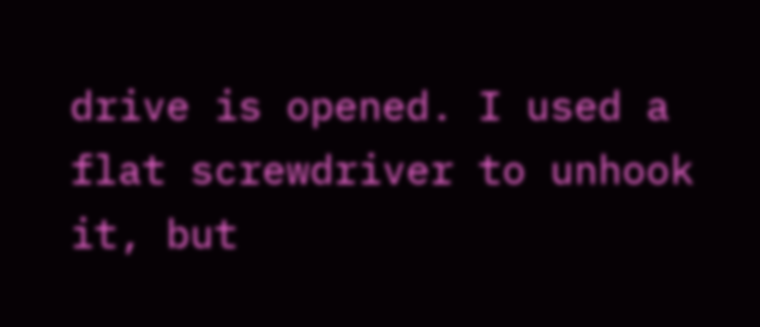drive is opened. I used a flat screwdriver to unhook it, but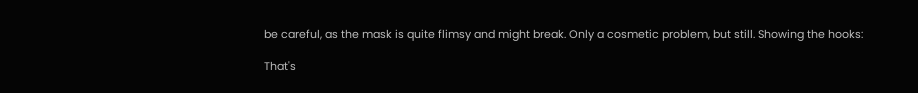be careful, as the mask is quite flimsy and might break. Only a cosmetic problem, but still. Showing the hooks:

That's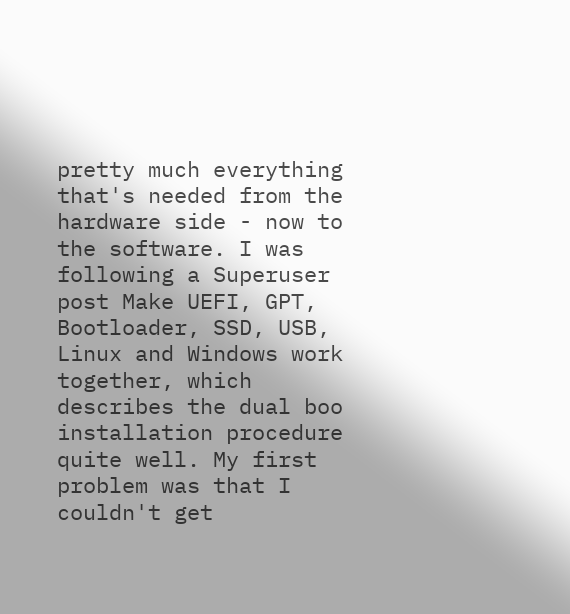pretty much everything that's needed from the hardware side - now to the software. I was following a Superuser post Make UEFI, GPT, Bootloader, SSD, USB, Linux and Windows work together, which describes the dual boo installation procedure quite well. My first problem was that I couldn't get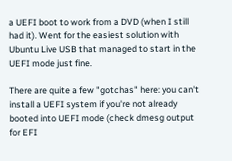a UEFI boot to work from a DVD (when I still had it). Went for the easiest solution with Ubuntu Live USB that managed to start in the UEFI mode just fine.

There are quite a few "gotchas" here: you can't install a UEFI system if you're not already booted into UEFI mode (check dmesg output for EFI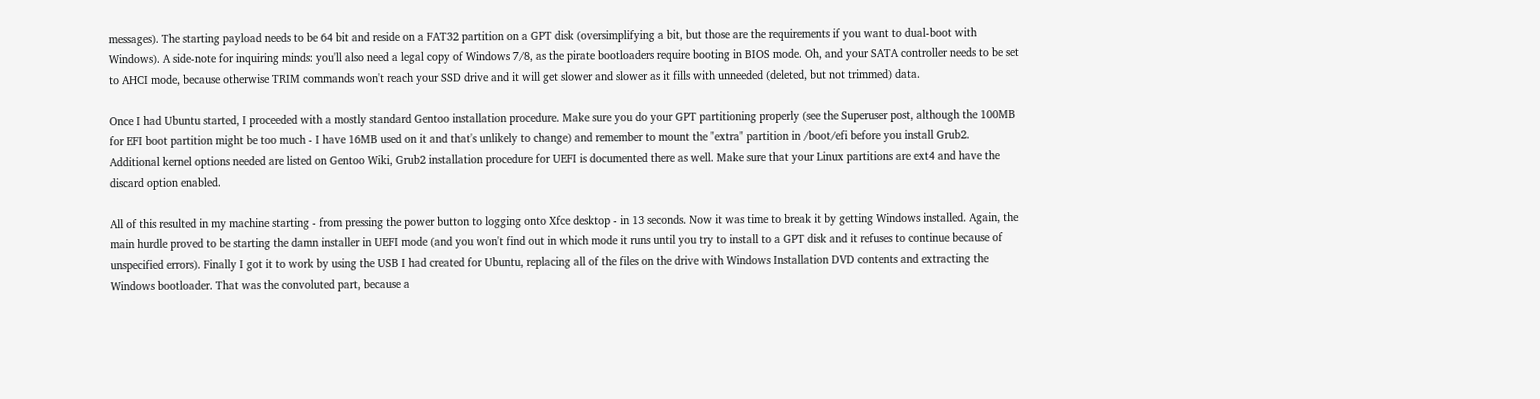messages). The starting payload needs to be 64 bit and reside on a FAT32 partition on a GPT disk (oversimplifying a bit, but those are the requirements if you want to dual-boot with Windows). A side-note for inquiring minds: you'll also need a legal copy of Windows 7/8, as the pirate bootloaders require booting in BIOS mode. Oh, and your SATA controller needs to be set to AHCI mode, because otherwise TRIM commands won't reach your SSD drive and it will get slower and slower as it fills with unneeded (deleted, but not trimmed) data.

Once I had Ubuntu started, I proceeded with a mostly standard Gentoo installation procedure. Make sure you do your GPT partitioning properly (see the Superuser post, although the 100MB for EFI boot partition might be too much - I have 16MB used on it and that's unlikely to change) and remember to mount the "extra" partition in /boot/efi before you install Grub2. Additional kernel options needed are listed on Gentoo Wiki, Grub2 installation procedure for UEFI is documented there as well. Make sure that your Linux partitions are ext4 and have the discard option enabled.

All of this resulted in my machine starting - from pressing the power button to logging onto Xfce desktop - in 13 seconds. Now it was time to break it by getting Windows installed. Again, the main hurdle proved to be starting the damn installer in UEFI mode (and you won't find out in which mode it runs until you try to install to a GPT disk and it refuses to continue because of unspecified errors). Finally I got it to work by using the USB I had created for Ubuntu, replacing all of the files on the drive with Windows Installation DVD contents and extracting the Windows bootloader. That was the convoluted part, because a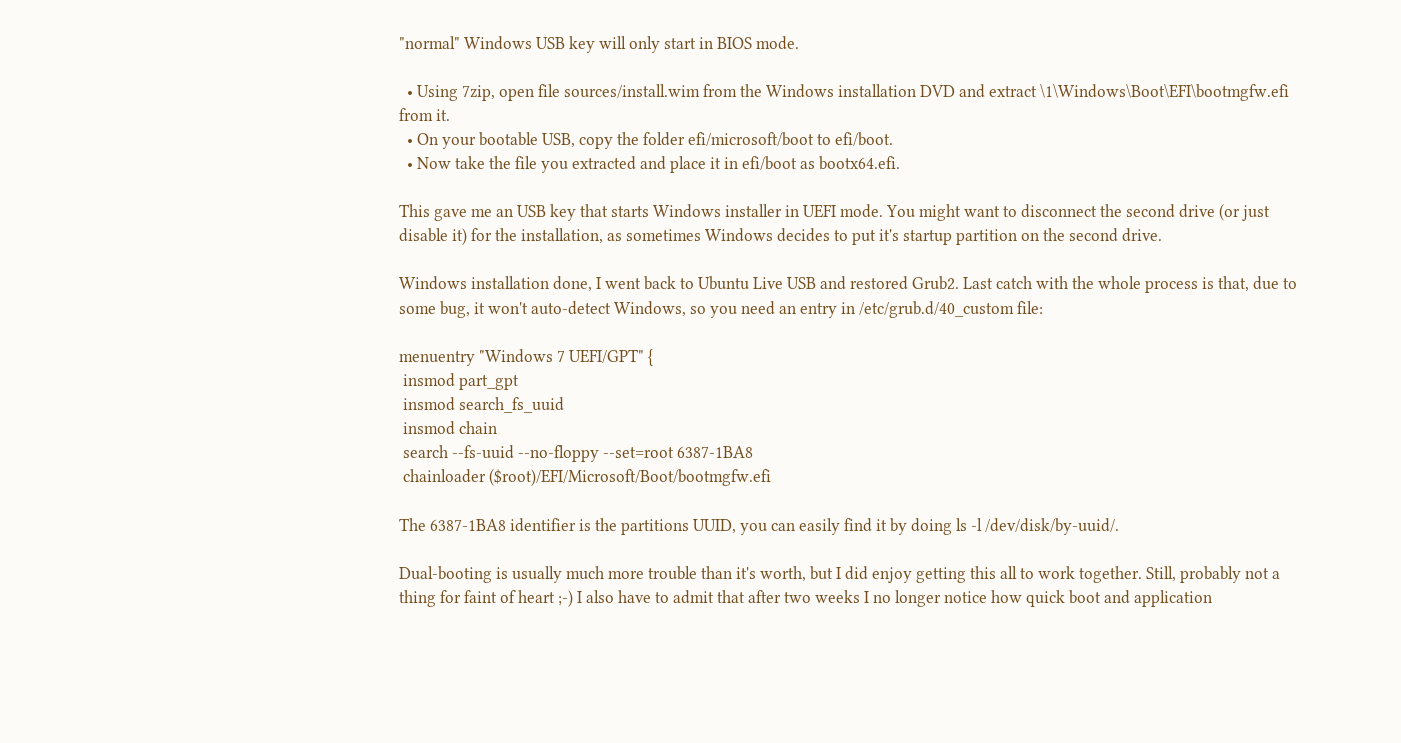"normal" Windows USB key will only start in BIOS mode.

  • Using 7zip, open file sources/install.wim from the Windows installation DVD and extract \1\Windows\Boot\EFI\bootmgfw.efi from it.
  • On your bootable USB, copy the folder efi/microsoft/boot to efi/boot.
  • Now take the file you extracted and place it in efi/boot as bootx64.efi.

This gave me an USB key that starts Windows installer in UEFI mode. You might want to disconnect the second drive (or just disable it) for the installation, as sometimes Windows decides to put it's startup partition on the second drive.

Windows installation done, I went back to Ubuntu Live USB and restored Grub2. Last catch with the whole process is that, due to some bug, it won't auto-detect Windows, so you need an entry in /etc/grub.d/40_custom file:

menuentry "Windows 7 UEFI/GPT" {
 insmod part_gpt
 insmod search_fs_uuid
 insmod chain
 search --fs-uuid --no-floppy --set=root 6387-1BA8
 chainloader ($root)/EFI/Microsoft/Boot/bootmgfw.efi

The 6387-1BA8 identifier is the partitions UUID, you can easily find it by doing ls -l /dev/disk/by-uuid/.

Dual-booting is usually much more trouble than it's worth, but I did enjoy getting this all to work together. Still, probably not a thing for faint of heart ;-) I also have to admit that after two weeks I no longer notice how quick boot and application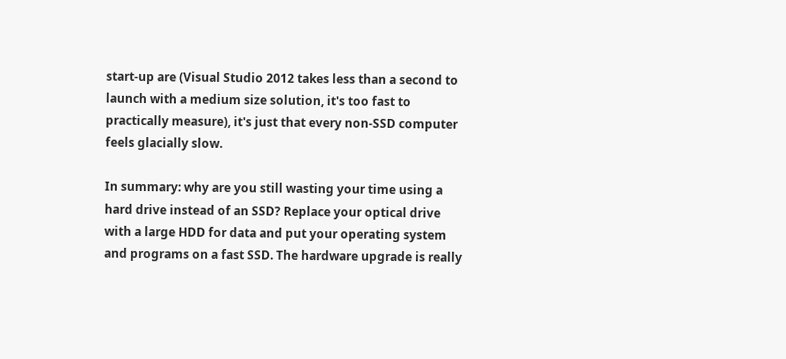start-up are (Visual Studio 2012 takes less than a second to launch with a medium size solution, it's too fast to practically measure), it's just that every non-SSD computer feels glacially slow.

In summary: why are you still wasting your time using a hard drive instead of an SSD? Replace your optical drive with a large HDD for data and put your operating system and programs on a fast SSD. The hardware upgrade is really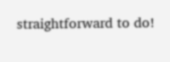straightforward to do!